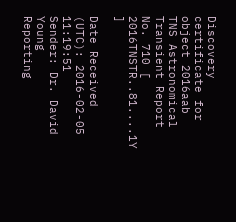Discovery certificate for object 2016aab
TNS Astronomical Transient Report No. 710 [ 2016TNSTR..81....1Y ]

Date Received (UTC): 2016-02-05 11:19:51
Sender: Dr. David Young
Reporting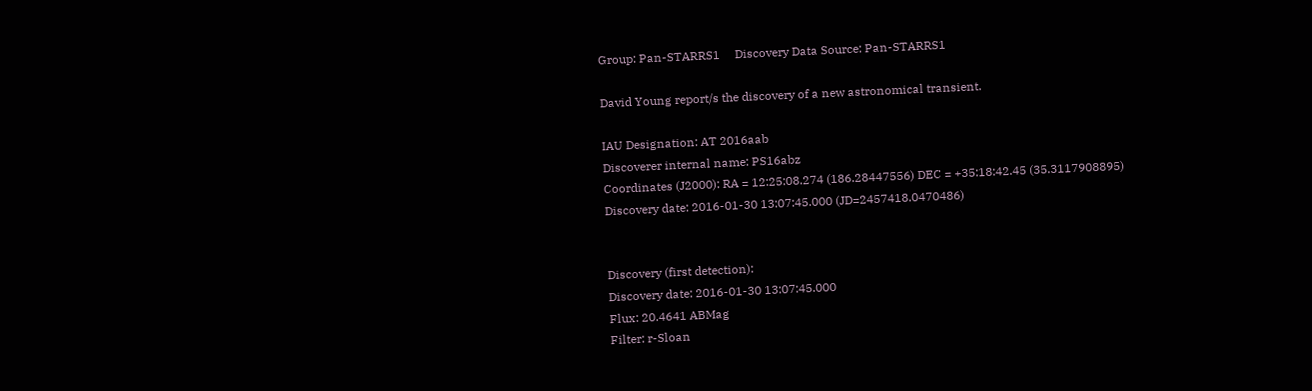Group: Pan-STARRS1     Discovery Data Source: Pan-STARRS1

David Young report/s the discovery of a new astronomical transient.

IAU Designation: AT 2016aab
Discoverer internal name: PS16abz
Coordinates (J2000): RA = 12:25:08.274 (186.28447556) DEC = +35:18:42.45 (35.3117908895)
Discovery date: 2016-01-30 13:07:45.000 (JD=2457418.0470486)


Discovery (first detection):
Discovery date: 2016-01-30 13:07:45.000
Flux: 20.4641 ABMag
Filter: r-Sloan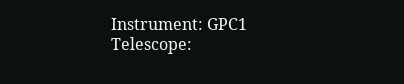Instrument: GPC1
Telescope: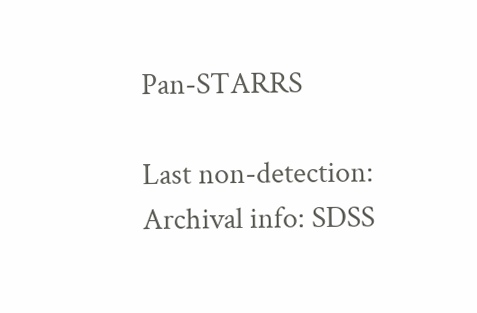Pan-STARRS

Last non-detection:
Archival info: SDSS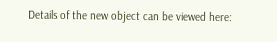Details of the new object can be viewed here: